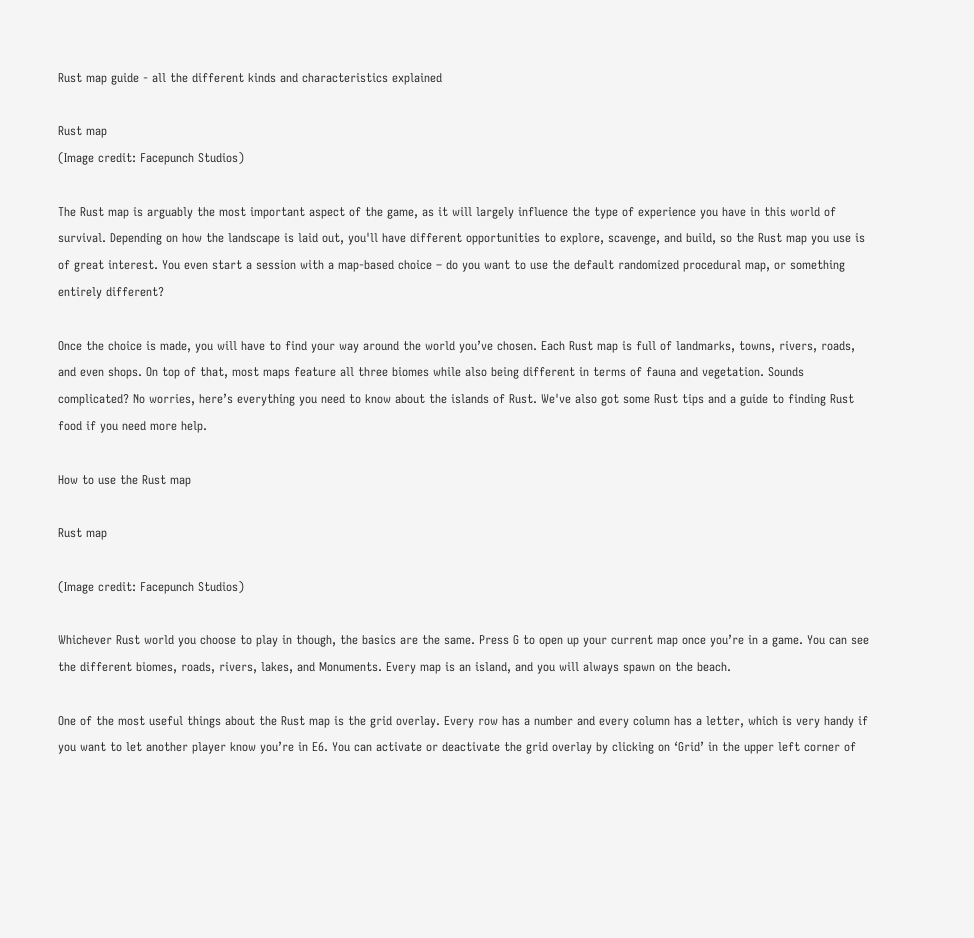Rust map guide - all the different kinds and characteristics explained

Rust map
(Image credit: Facepunch Studios)

The Rust map is arguably the most important aspect of the game, as it will largely influence the type of experience you have in this world of survival. Depending on how the landscape is laid out, you'll have different opportunities to explore, scavenge, and build, so the Rust map you use is of great interest. You even start a session with a map-based choice – do you want to use the default randomized procedural map, or something entirely different?

Once the choice is made, you will have to find your way around the world you’ve chosen. Each Rust map is full of landmarks, towns, rivers, roads, and even shops. On top of that, most maps feature all three biomes while also being different in terms of fauna and vegetation. Sounds complicated? No worries, here’s everything you need to know about the islands of Rust. We've also got some Rust tips and a guide to finding Rust food if you need more help.

How to use the Rust map

Rust map

(Image credit: Facepunch Studios)

Whichever Rust world you choose to play in though, the basics are the same. Press G to open up your current map once you’re in a game. You can see the different biomes, roads, rivers, lakes, and Monuments. Every map is an island, and you will always spawn on the beach.

One of the most useful things about the Rust map is the grid overlay. Every row has a number and every column has a letter, which is very handy if you want to let another player know you’re in E6. You can activate or deactivate the grid overlay by clicking on ‘Grid’ in the upper left corner of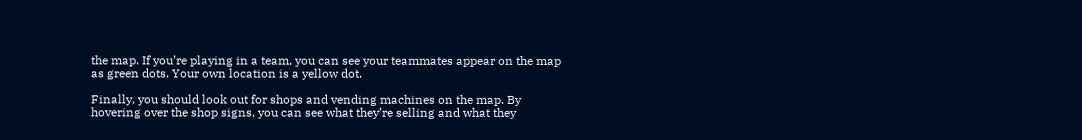the map. If you’re playing in a team, you can see your teammates appear on the map as green dots. Your own location is a yellow dot.

Finally, you should look out for shops and vending machines on the map. By hovering over the shop signs, you can see what they’re selling and what they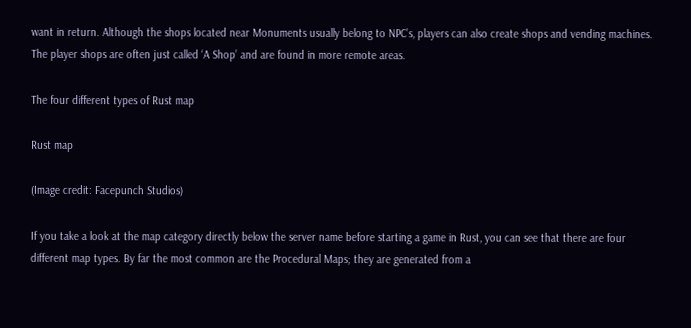want in return. Although the shops located near Monuments usually belong to NPC’s, players can also create shops and vending machines. The player shops are often just called ‘A Shop’ and are found in more remote areas.

The four different types of Rust map

Rust map

(Image credit: Facepunch Studios)

If you take a look at the map category directly below the server name before starting a game in Rust, you can see that there are four different map types. By far the most common are the Procedural Maps; they are generated from a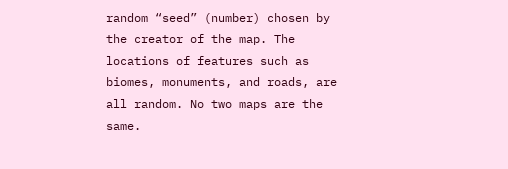random “seed” (number) chosen by the creator of the map. The locations of features such as biomes, monuments, and roads, are all random. No two maps are the same.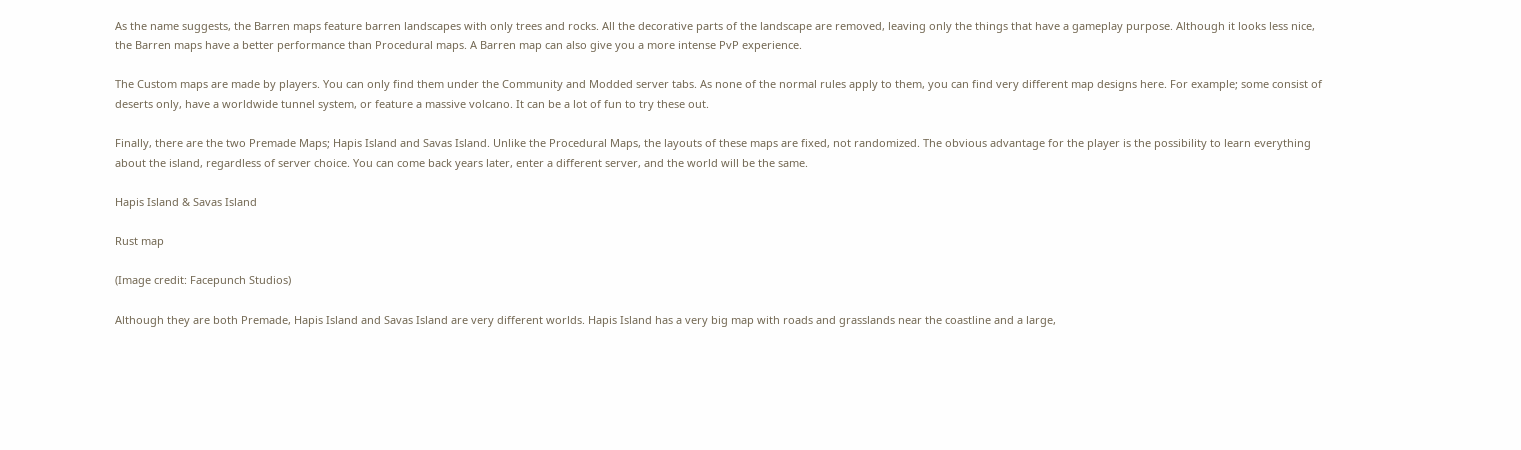As the name suggests, the Barren maps feature barren landscapes with only trees and rocks. All the decorative parts of the landscape are removed, leaving only the things that have a gameplay purpose. Although it looks less nice, the Barren maps have a better performance than Procedural maps. A Barren map can also give you a more intense PvP experience.

The Custom maps are made by players. You can only find them under the Community and Modded server tabs. As none of the normal rules apply to them, you can find very different map designs here. For example; some consist of deserts only, have a worldwide tunnel system, or feature a massive volcano. It can be a lot of fun to try these out.

Finally, there are the two Premade Maps; Hapis Island and Savas Island. Unlike the Procedural Maps, the layouts of these maps are fixed, not randomized. The obvious advantage for the player is the possibility to learn everything about the island, regardless of server choice. You can come back years later, enter a different server, and the world will be the same.

Hapis Island & Savas Island

Rust map

(Image credit: Facepunch Studios)

Although they are both Premade, Hapis Island and Savas Island are very different worlds. Hapis Island has a very big map with roads and grasslands near the coastline and a large,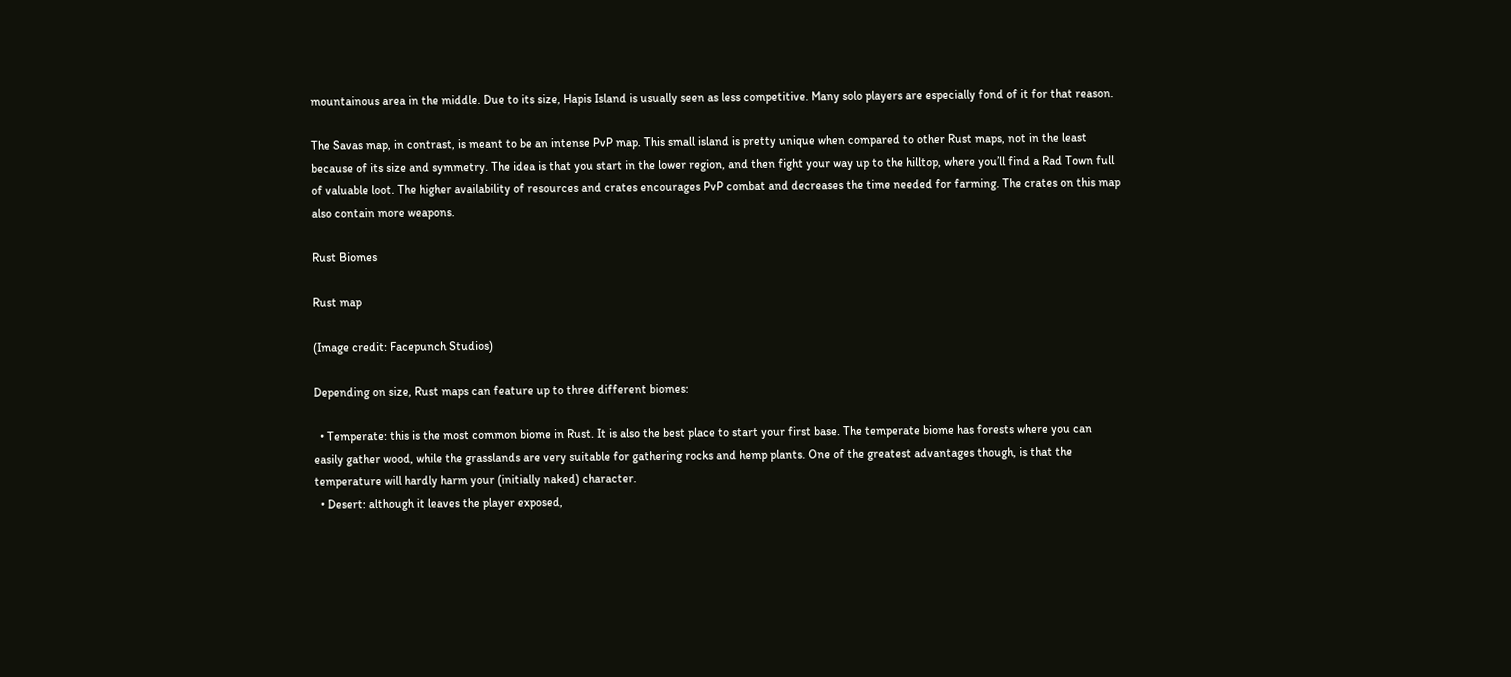mountainous area in the middle. Due to its size, Hapis Island is usually seen as less competitive. Many solo players are especially fond of it for that reason.

The Savas map, in contrast, is meant to be an intense PvP map. This small island is pretty unique when compared to other Rust maps, not in the least because of its size and symmetry. The idea is that you start in the lower region, and then fight your way up to the hilltop, where you’ll find a Rad Town full of valuable loot. The higher availability of resources and crates encourages PvP combat and decreases the time needed for farming. The crates on this map also contain more weapons.

Rust Biomes

Rust map

(Image credit: Facepunch Studios)

Depending on size, Rust maps can feature up to three different biomes:

  • Temperate: this is the most common biome in Rust. It is also the best place to start your first base. The temperate biome has forests where you can easily gather wood, while the grasslands are very suitable for gathering rocks and hemp plants. One of the greatest advantages though, is that the temperature will hardly harm your (initially naked) character.
  • Desert: although it leaves the player exposed,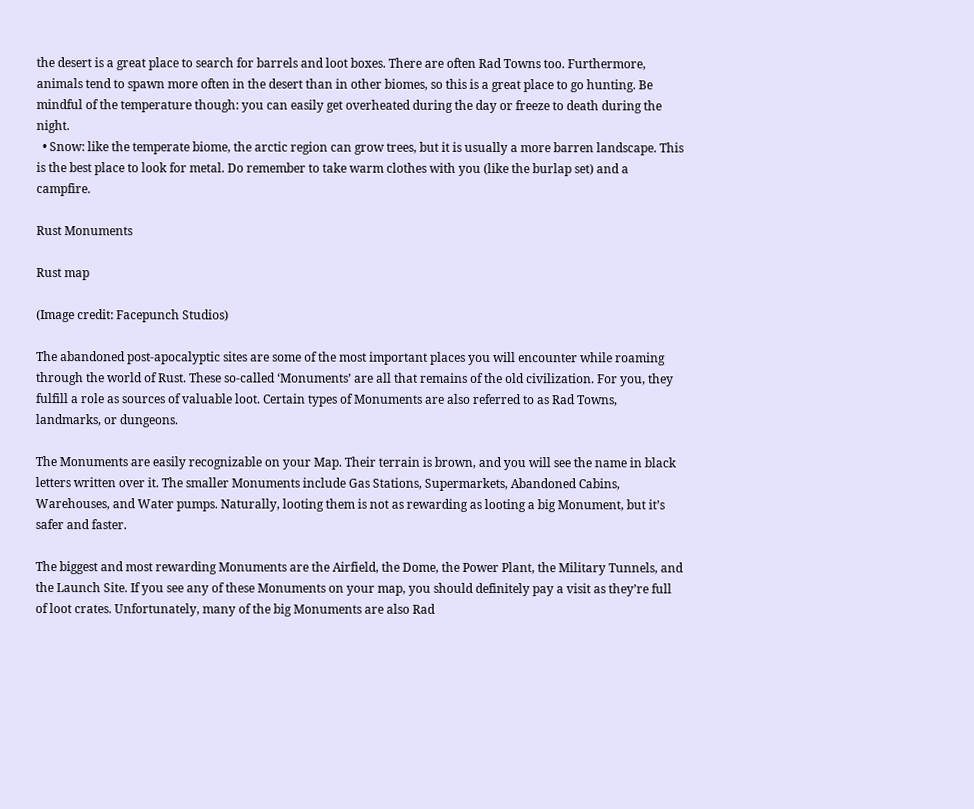the desert is a great place to search for barrels and loot boxes. There are often Rad Towns too. Furthermore, animals tend to spawn more often in the desert than in other biomes, so this is a great place to go hunting. Be mindful of the temperature though: you can easily get overheated during the day or freeze to death during the night.
  • Snow: like the temperate biome, the arctic region can grow trees, but it is usually a more barren landscape. This is the best place to look for metal. Do remember to take warm clothes with you (like the burlap set) and a campfire.

Rust Monuments

Rust map

(Image credit: Facepunch Studios)

The abandoned post-apocalyptic sites are some of the most important places you will encounter while roaming through the world of Rust. These so-called ‘Monuments’ are all that remains of the old civilization. For you, they fulfill a role as sources of valuable loot. Certain types of Monuments are also referred to as Rad Towns, landmarks, or dungeons.

The Monuments are easily recognizable on your Map. Their terrain is brown, and you will see the name in black letters written over it. The smaller Monuments include Gas Stations, Supermarkets, Abandoned Cabins, Warehouses, and Water pumps. Naturally, looting them is not as rewarding as looting a big Monument, but it’s safer and faster.

The biggest and most rewarding Monuments are the Airfield, the Dome, the Power Plant, the Military Tunnels, and the Launch Site. If you see any of these Monuments on your map, you should definitely pay a visit as they’re full of loot crates. Unfortunately, many of the big Monuments are also Rad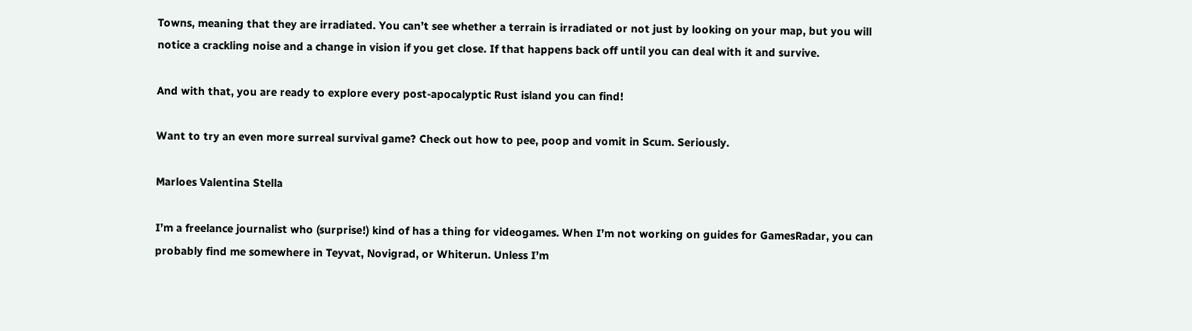Towns, meaning that they are irradiated. You can’t see whether a terrain is irradiated or not just by looking on your map, but you will notice a crackling noise and a change in vision if you get close. If that happens back off until you can deal with it and survive.

And with that, you are ready to explore every post-apocalyptic Rust island you can find!

Want to try an even more surreal survival game? Check out how to pee, poop and vomit in Scum. Seriously.

Marloes Valentina Stella

I’m a freelance journalist who (surprise!) kind of has a thing for videogames. When I’m not working on guides for GamesRadar, you can probably find me somewhere in Teyvat, Novigrad, or Whiterun. Unless I’m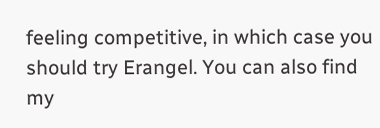feeling competitive, in which case you should try Erangel. You can also find my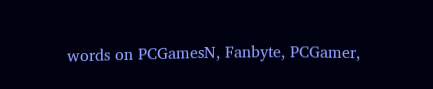words on PCGamesN, Fanbyte, PCGamer,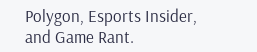Polygon, Esports Insider, and Game Rant.